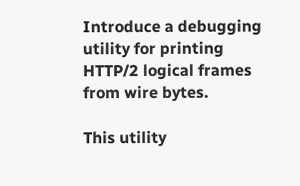Introduce a debugging utility for printing HTTP/2 logical frames from wire bytes.

This utility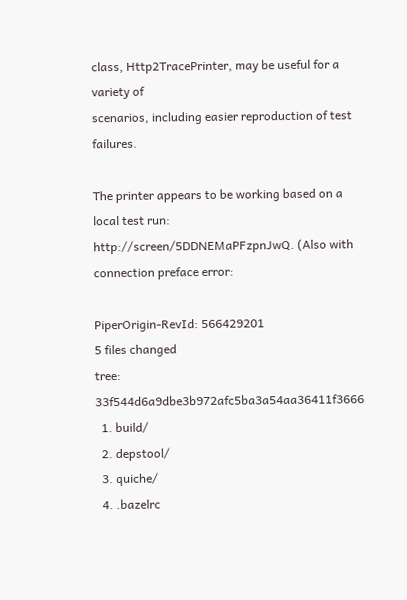class, Http2TracePrinter, may be useful for a variety of
scenarios, including easier reproduction of test failures.

The printer appears to be working based on a local test run:
http://screen/5DDNEMaPFzpnJwQ. (Also with connection preface error:

PiperOrigin-RevId: 566429201
5 files changed
tree: 33f544d6a9dbe3b972afc5ba3a54aa36411f3666
  1. build/
  2. depstool/
  3. quiche/
  4. .bazelrc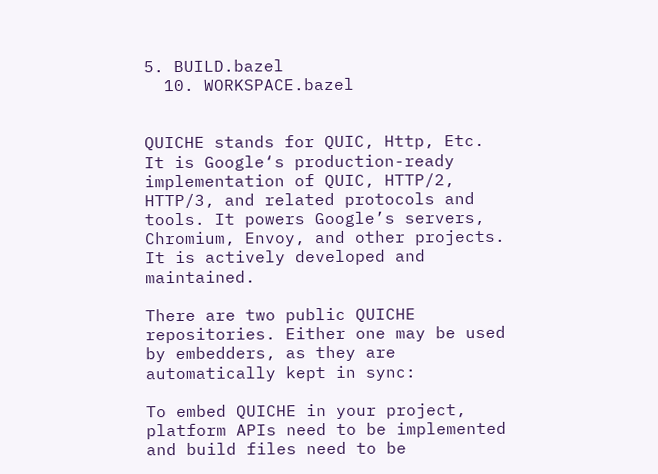5. BUILD.bazel
  10. WORKSPACE.bazel


QUICHE stands for QUIC, Http, Etc. It is Google‘s production-ready implementation of QUIC, HTTP/2, HTTP/3, and related protocols and tools. It powers Google’s servers, Chromium, Envoy, and other projects. It is actively developed and maintained.

There are two public QUICHE repositories. Either one may be used by embedders, as they are automatically kept in sync:

To embed QUICHE in your project, platform APIs need to be implemented and build files need to be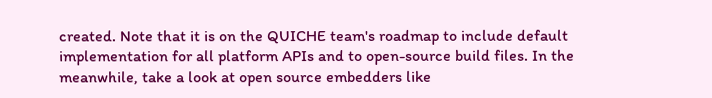created. Note that it is on the QUICHE team's roadmap to include default implementation for all platform APIs and to open-source build files. In the meanwhile, take a look at open source embedders like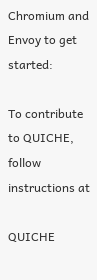Chromium and Envoy to get started:

To contribute to QUICHE, follow instructions at

QUICHE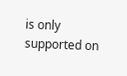is only supported on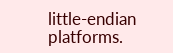little-endian platforms.